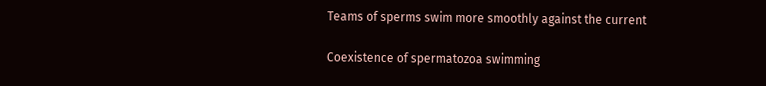Teams of sperms swim more smoothly against the current

Coexistence of spermatozoa swimming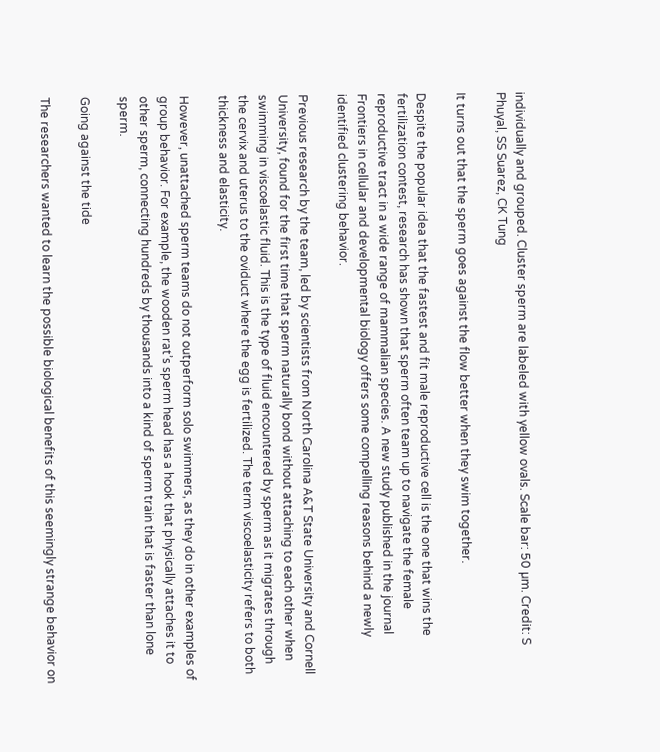individually and grouped. Cluster sperm are labeled with yellow ovals. Scale bar: 50 µm. Credit: S Phuyal, SS Suarez, CK Tung

It turns out that the sperm goes against the flow better when they swim together.

Despite the popular idea that the fastest and fit male reproductive cell is the one that wins the fertilization contest, research has shown that sperm often team up to navigate the female reproductive tract in a wide range of mammalian species. A new study published in the journal Frontiers in cellular and developmental biology offers some compelling reasons behind a newly identified clustering behavior.

Previous research by the team, led by scientists from North Carolina A&T State University and Cornell University, found for the first time that sperm naturally bond without attaching to each other when swimming in viscoelastic fluid. This is the type of fluid encountered by sperm as it migrates through the cervix and uterus to the oviduct where the egg is fertilized. The term viscoelasticity refers to both thickness and elasticity.

However, unattached sperm teams do not outperform solo swimmers, as they do in other examples of group behavior. For example, the wooden rat’s sperm head has a hook that physically attaches it to other sperm, connecting hundreds by thousands into a kind of sperm train that is faster than lone sperm.

Going against the tide

The researchers wanted to learn the possible biological benefits of this seemingly strange behavior on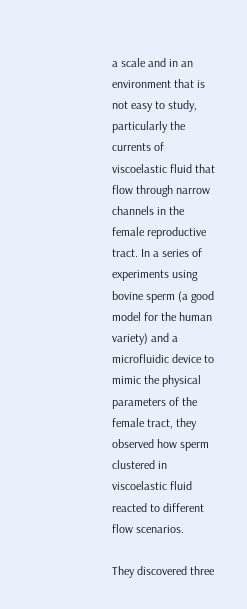a scale and in an environment that is not easy to study, particularly the currents of viscoelastic fluid that flow through narrow channels in the female reproductive tract. In a series of experiments using bovine sperm (a good model for the human variety) and a microfluidic device to mimic the physical parameters of the female tract, they observed how sperm clustered in viscoelastic fluid reacted to different flow scenarios.

They discovered three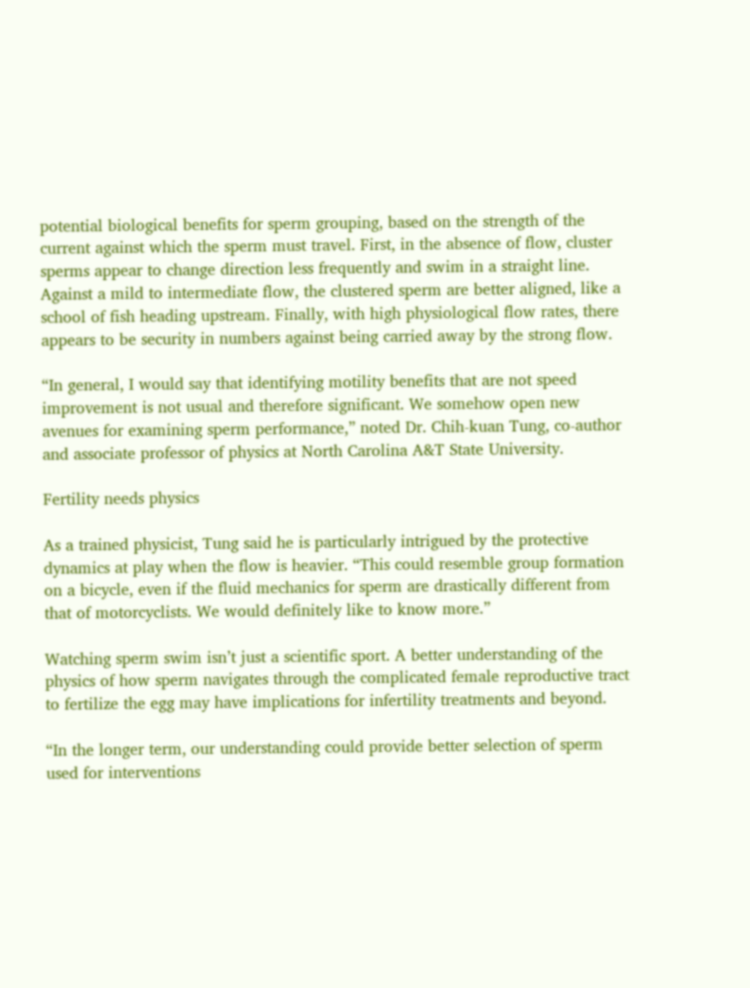potential biological benefits for sperm grouping, based on the strength of the current against which the sperm must travel. First, in the absence of flow, cluster sperms appear to change direction less frequently and swim in a straight line. Against a mild to intermediate flow, the clustered sperm are better aligned, like a school of fish heading upstream. Finally, with high physiological flow rates, there appears to be security in numbers against being carried away by the strong flow.

“In general, I would say that identifying motility benefits that are not speed improvement is not usual and therefore significant. We somehow open new avenues for examining sperm performance,” noted Dr. Chih-kuan Tung, co-author and associate professor of physics at North Carolina A&T State University.

Fertility needs physics

As a trained physicist, Tung said he is particularly intrigued by the protective dynamics at play when the flow is heavier. “This could resemble group formation on a bicycle, even if the fluid mechanics for sperm are drastically different from that of motorcyclists. We would definitely like to know more.”

Watching sperm swim isn’t just a scientific sport. A better understanding of the physics of how sperm navigates through the complicated female reproductive tract to fertilize the egg may have implications for infertility treatments and beyond.

“In the longer term, our understanding could provide better selection of sperm used for interventions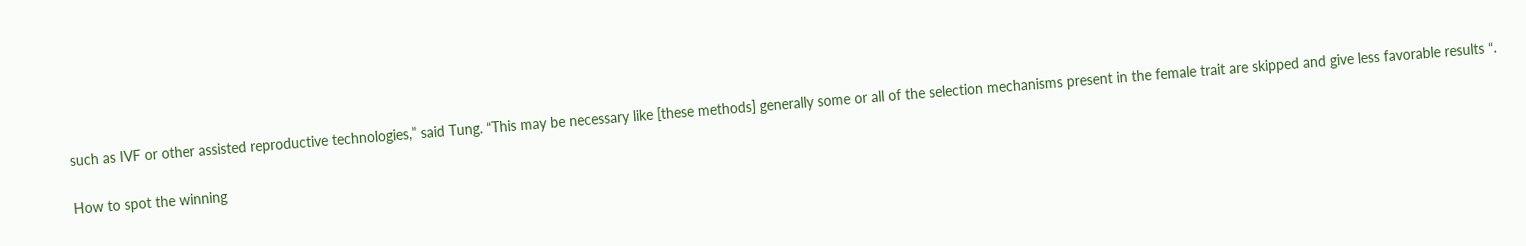such as IVF or other assisted reproductive technologies,” said Tung. “This may be necessary like [these methods] generally some or all of the selection mechanisms present in the female trait are skipped and give less favorable results “.

How to spot the winning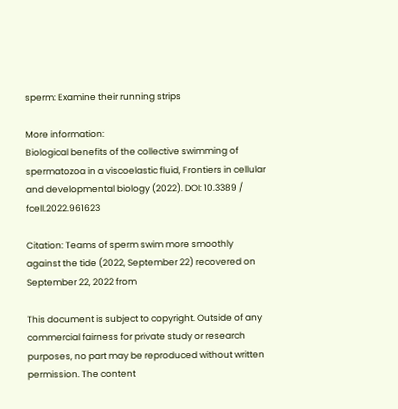sperm: Examine their running strips

More information:
Biological benefits of the collective swimming of spermatozoa in a viscoelastic fluid, Frontiers in cellular and developmental biology (2022). DOI: 10.3389 / fcell.2022.961623

Citation: Teams of sperm swim more smoothly against the tide (2022, September 22) recovered on September 22, 2022 from

This document is subject to copyright. Outside of any commercial fairness for private study or research purposes, no part may be reproduced without written permission. The content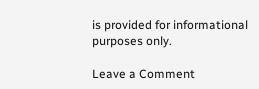is provided for informational purposes only.

Leave a Comment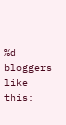%d bloggers like this: